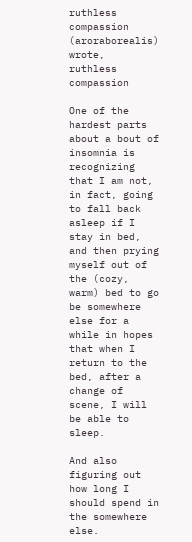ruthless compassion (aroraborealis) wrote,
ruthless compassion

One of the hardest parts about a bout of insomnia is recognizing that I am not, in fact, going to fall back asleep if I stay in bed, and then prying myself out of the (cozy, warm) bed to go be somewhere else for a while in hopes that when I return to the bed, after a change of scene, I will be able to sleep.

And also figuring out how long I should spend in the somewhere else.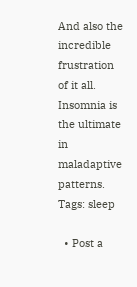And also the incredible frustration of it all. Insomnia is the ultimate in maladaptive patterns.
Tags: sleep

  • Post a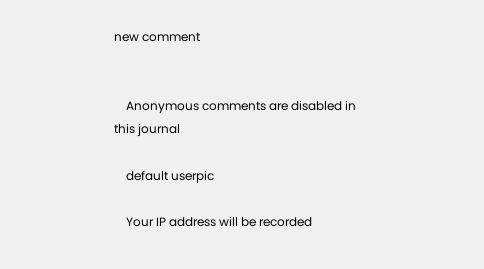new comment


    Anonymous comments are disabled in this journal

    default userpic

    Your IP address will be recorded